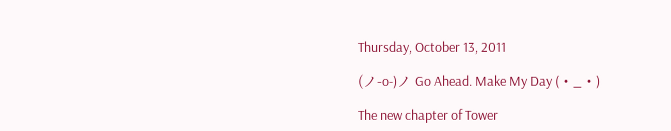Thursday, October 13, 2011

(ノ-o-)ノ Go Ahead. Make My Day (・_・)

The new chapter of Tower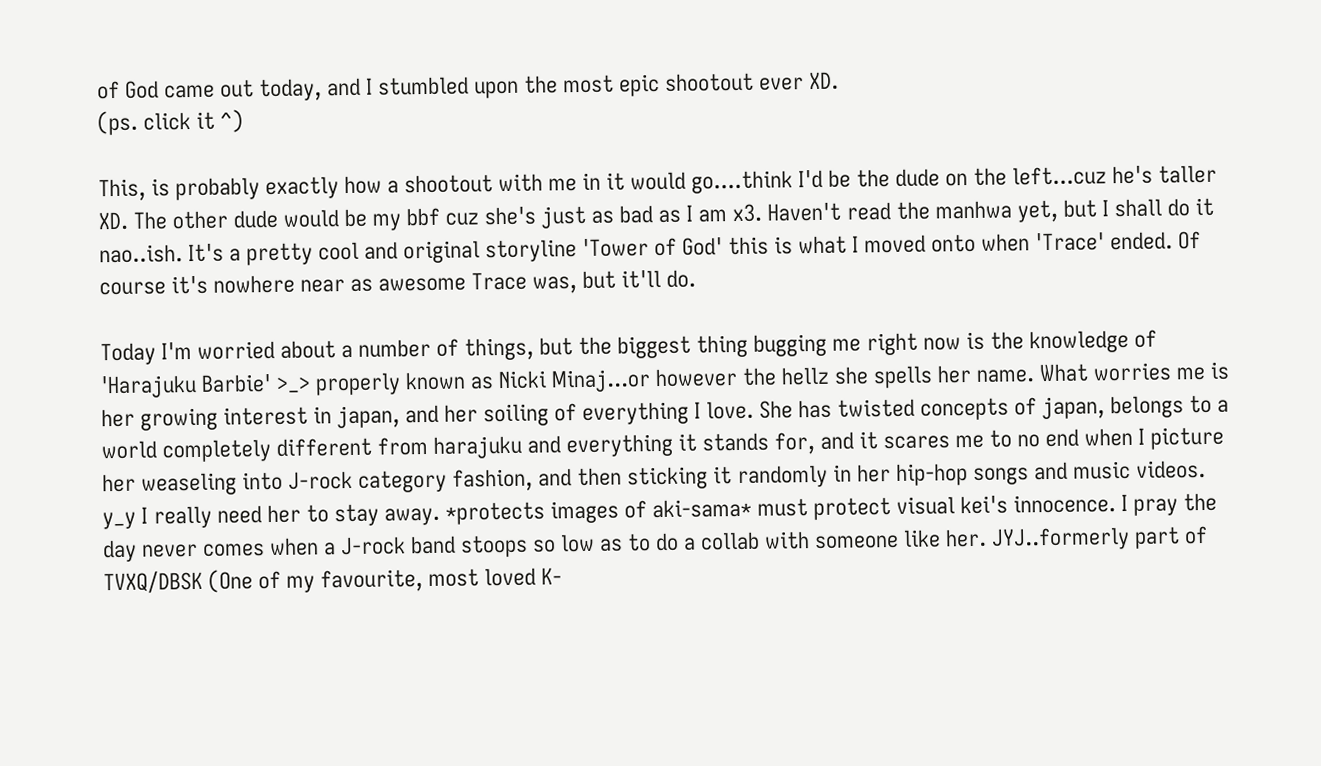of God came out today, and I stumbled upon the most epic shootout ever XD.
(ps. click it ^)

This, is probably exactly how a shootout with me in it would go....think I'd be the dude on the left...cuz he's taller XD. The other dude would be my bbf cuz she's just as bad as I am x3. Haven't read the manhwa yet, but I shall do it nao..ish. It's a pretty cool and original storyline 'Tower of God' this is what I moved onto when 'Trace' ended. Of course it's nowhere near as awesome Trace was, but it'll do.

Today I'm worried about a number of things, but the biggest thing bugging me right now is the knowledge of 'Harajuku Barbie' >_> properly known as Nicki Minaj...or however the hellz she spells her name. What worries me is her growing interest in japan, and her soiling of everything I love. She has twisted concepts of japan, belongs to a world completely different from harajuku and everything it stands for, and it scares me to no end when I picture her weaseling into J-rock category fashion, and then sticking it randomly in her hip-hop songs and music videos. y_y I really need her to stay away. *protects images of aki-sama* must protect visual kei's innocence. I pray the day never comes when a J-rock band stoops so low as to do a collab with someone like her. JYJ..formerly part of TVXQ/DBSK (One of my favourite, most loved K-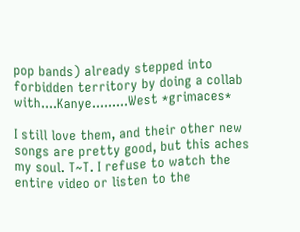pop bands) already stepped into forbidden territory by doing a collab with....Kanye.........West *grimaces*

I still love them, and their other new songs are pretty good, but this aches my soul. T~T. I refuse to watch the entire video or listen to the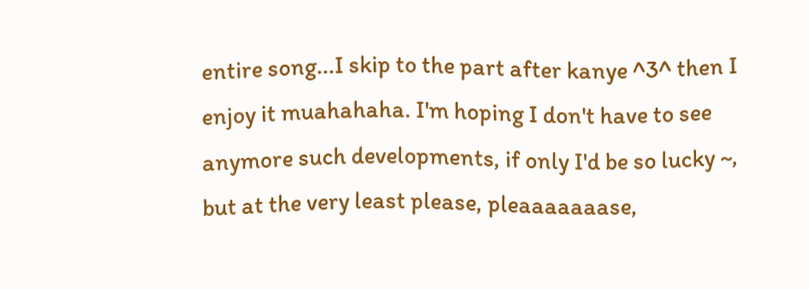entire song...I skip to the part after kanye ^3^ then I enjoy it muahahaha. I'm hoping I don't have to see anymore such developments, if only I'd be so lucky ~, but at the very least please, pleaaaaaaase,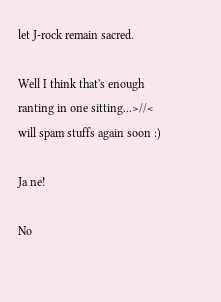let J-rock remain sacred.

Well I think that's enough ranting in one sitting...>//< will spam stuffs again soon :)

Ja ne!

No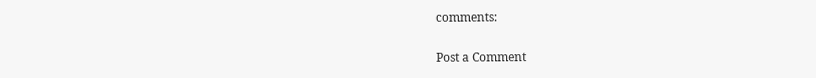comments:

Post a Comment